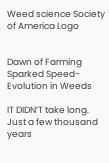Weed science Society of America Logo


Dawn of Farming Sparked Speed-Evolution in Weeds

IT DIDN’T take long. Just a few thousand years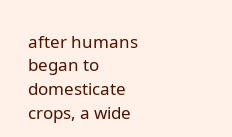after humans began to domesticate crops, a wide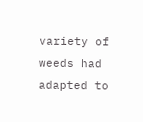variety of weeds had adapted to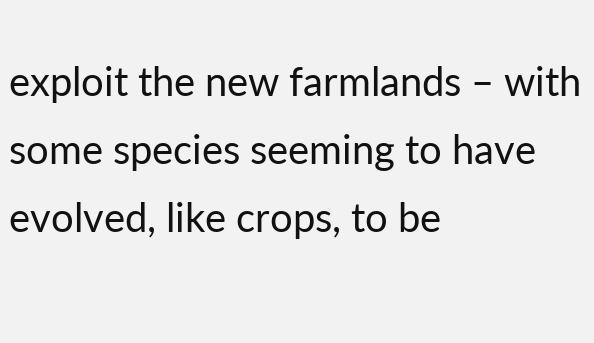exploit the new farmlands – with some species seeming to have evolved, like crops, to be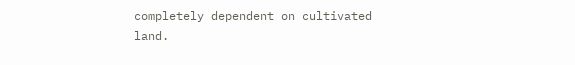completely dependent on cultivated land.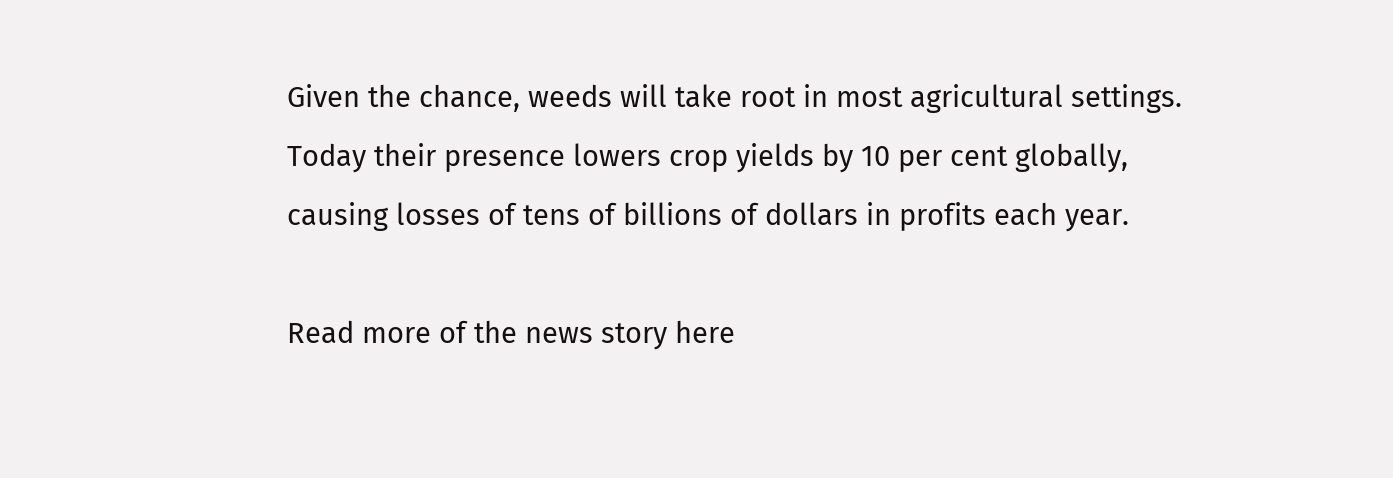Given the chance, weeds will take root in most agricultural settings. Today their presence lowers crop yields by 10 per cent globally, causing losses of tens of billions of dollars in profits each year.

Read more of the news story here